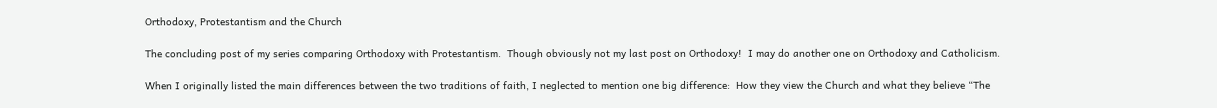Orthodoxy, Protestantism and the Church

The concluding post of my series comparing Orthodoxy with Protestantism.  Though obviously not my last post on Orthodoxy!  I may do another one on Orthodoxy and Catholicism.

When I originally listed the main differences between the two traditions of faith, I neglected to mention one big difference:  How they view the Church and what they believe “The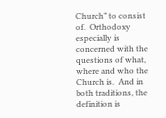Church” to consist of.  Orthodoxy especially is concerned with the questions of what, where and who the Church is.  And in both traditions, the definition is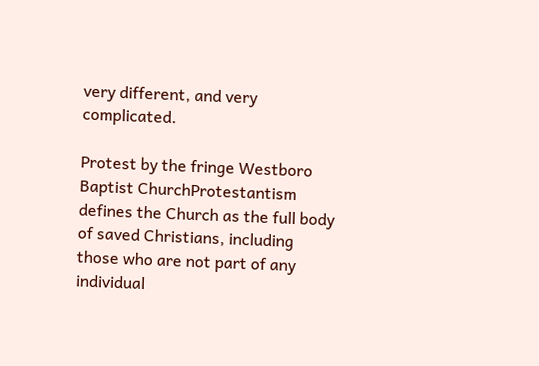very different, and very complicated.

Protest by the fringe Westboro Baptist ChurchProtestantism defines the Church as the full body of saved Christians, including those who are not part of any individual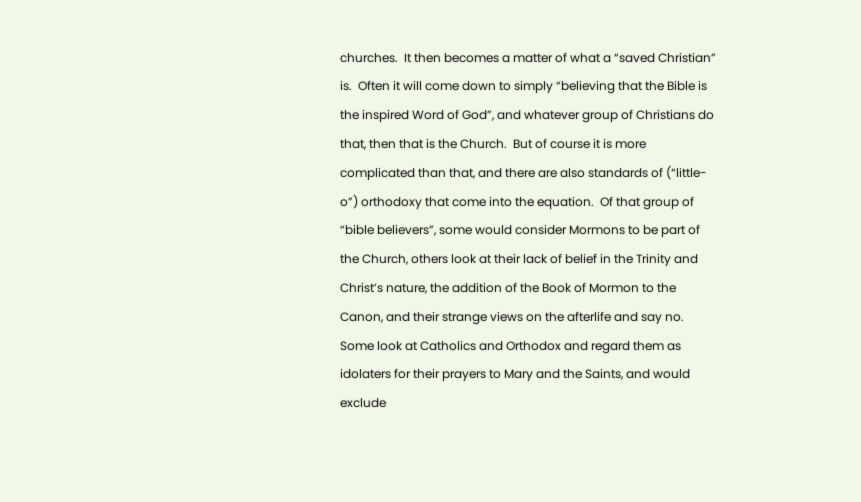churches.  It then becomes a matter of what a “saved Christian” is.  Often it will come down to simply “believing that the Bible is the inspired Word of God”, and whatever group of Christians do that, then that is the Church.  But of course it is more complicated than that, and there are also standards of (“little-o”) orthodoxy that come into the equation.  Of that group of “bible believers”, some would consider Mormons to be part of the Church, others look at their lack of belief in the Trinity and Christ’s nature, the addition of the Book of Mormon to the Canon, and their strange views on the afterlife and say no.  Some look at Catholics and Orthodox and regard them as idolaters for their prayers to Mary and the Saints, and would exclude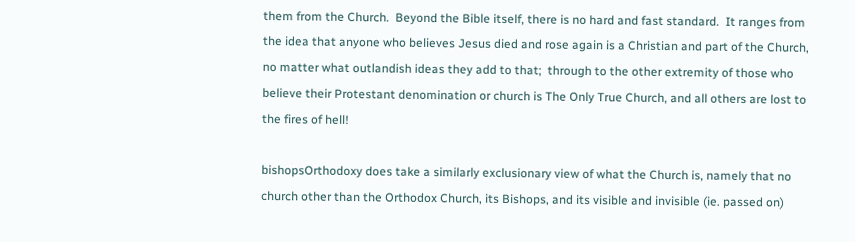them from the Church.  Beyond the Bible itself, there is no hard and fast standard.  It ranges from the idea that anyone who believes Jesus died and rose again is a Christian and part of the Church, no matter what outlandish ideas they add to that;  through to the other extremity of those who believe their Protestant denomination or church is The Only True Church, and all others are lost to the fires of hell!

bishopsOrthodoxy does take a similarly exclusionary view of what the Church is, namely that no church other than the Orthodox Church, its Bishops, and its visible and invisible (ie. passed on)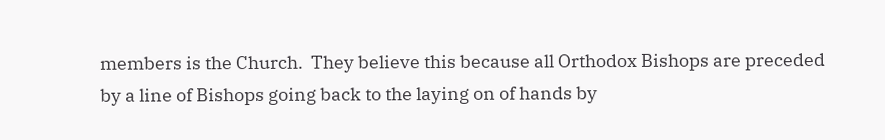members is the Church.  They believe this because all Orthodox Bishops are preceded by a line of Bishops going back to the laying on of hands by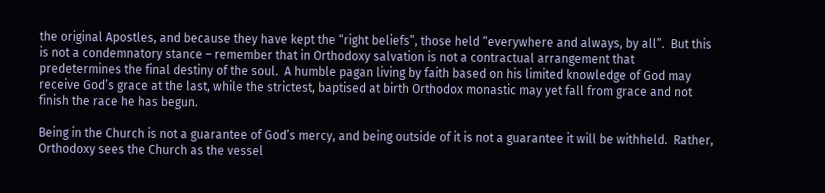the original Apostles, and because they have kept the “right beliefs”, those held “everywhere and always, by all”.  But this is not a condemnatory stance – remember that in Orthodoxy salvation is not a contractual arrangement that predetermines the final destiny of the soul.  A humble pagan living by faith based on his limited knowledge of God may receive God’s grace at the last, while the strictest, baptised at birth Orthodox monastic may yet fall from grace and not finish the race he has begun.

Being in the Church is not a guarantee of God’s mercy, and being outside of it is not a guarantee it will be withheld.  Rather, Orthodoxy sees the Church as the vessel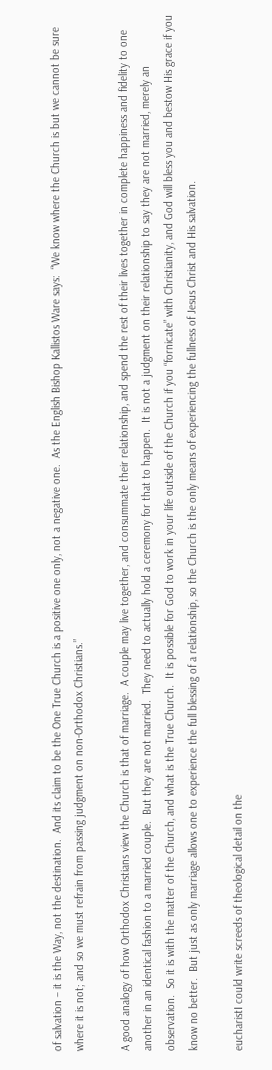of salvation – it is the Way, not the destination.  And its claim to be the One True Church is a positive one only, not a negative one.  As the English Bishop Kallistos Ware says:  “We know where the Church is but we cannot be sure where it is not; and so we must refrain from passing judgment on non-Orthodox Christians.”

A good analogy of how Orthodox Christians view the Church is that of marriage.  A couple may live together, and consummate their relationship, and spend the rest of their lives together in complete happiness and fidelity to one another in an identical fashion to a married couple.  But they are not married.  They need to actually hold a ceremony for that to happen.  It is not a judgment on their relationship to say they are not married, merely an observation.  So it is with the matter of the Church, and what is the True Church.  It is possible for God to work in your life outside of the Church if you “fornicate” with Christianity, and God will bless you and bestow His grace if you know no better.  But just as only marriage allows one to experience the full blessing of a relationship, so the Church is the only means of experiencing the fullness of Jesus Christ and His salvation.

eucharistI could write screeds of theological detail on the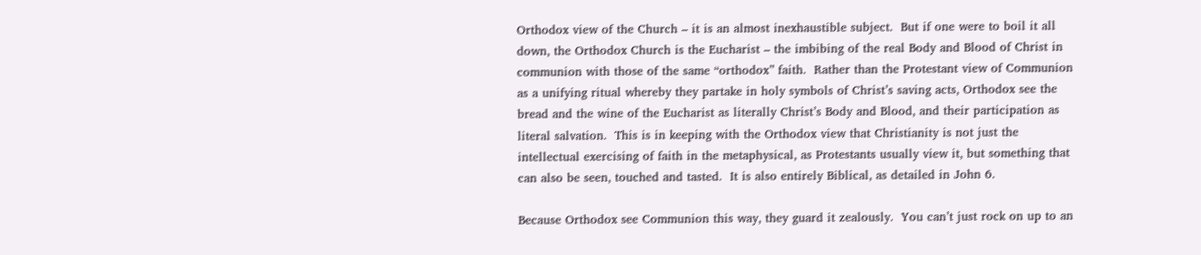Orthodox view of the Church – it is an almost inexhaustible subject.  But if one were to boil it all down, the Orthodox Church is the Eucharist – the imbibing of the real Body and Blood of Christ in communion with those of the same “orthodox” faith.  Rather than the Protestant view of Communion as a unifying ritual whereby they partake in holy symbols of Christ’s saving acts, Orthodox see the bread and the wine of the Eucharist as literally Christ’s Body and Blood, and their participation as literal salvation.  This is in keeping with the Orthodox view that Christianity is not just the intellectual exercising of faith in the metaphysical, as Protestants usually view it, but something that can also be seen, touched and tasted.  It is also entirely Biblical, as detailed in John 6.

Because Orthodox see Communion this way, they guard it zealously.  You can’t just rock on up to an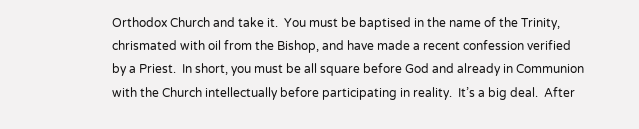Orthodox Church and take it.  You must be baptised in the name of the Trinity, chrismated with oil from the Bishop, and have made a recent confession verified by a Priest.  In short, you must be all square before God and already in Communion with the Church intellectually before participating in reality.  It’s a big deal.  After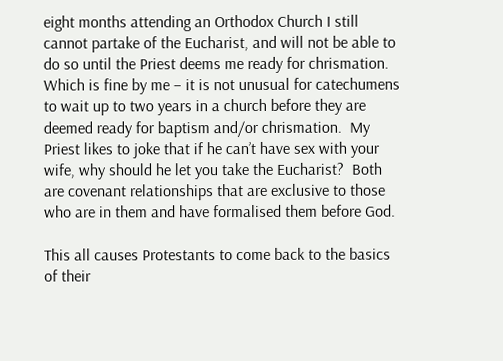eight months attending an Orthodox Church I still cannot partake of the Eucharist, and will not be able to do so until the Priest deems me ready for chrismation.  Which is fine by me – it is not unusual for catechumens to wait up to two years in a church before they are deemed ready for baptism and/or chrismation.  My Priest likes to joke that if he can’t have sex with your wife, why should he let you take the Eucharist?  Both are covenant relationships that are exclusive to those who are in them and have formalised them before God.

This all causes Protestants to come back to the basics of their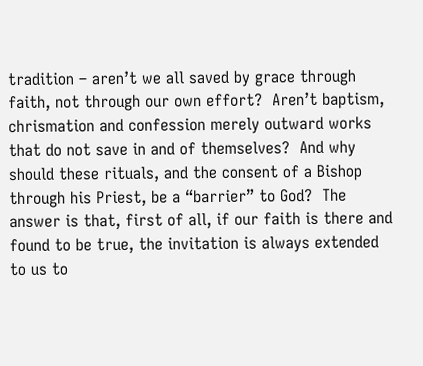tradition – aren’t we all saved by grace through faith, not through our own effort?  Aren’t baptism, chrismation and confession merely outward works that do not save in and of themselves?  And why should these rituals, and the consent of a Bishop through his Priest, be a “barrier” to God?  The answer is that, first of all, if our faith is there and found to be true, the invitation is always extended to us to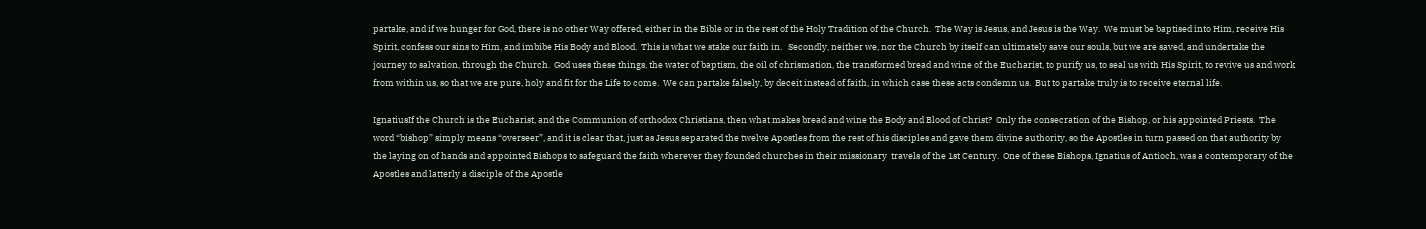partake, and if we hunger for God, there is no other Way offered, either in the Bible or in the rest of the Holy Tradition of the Church.  The Way is Jesus, and Jesus is the Way.  We must be baptised into Him, receive His Spirit, confess our sins to Him, and imbibe His Body and Blood.  This is what we stake our faith in.   Secondly, neither we, nor the Church by itself can ultimately save our souls, but we are saved, and undertake the journey to salvation, through the Church.  God uses these things, the water of baptism, the oil of chrismation, the transformed bread and wine of the Eucharist, to purify us, to seal us with His Spirit, to revive us and work from within us, so that we are pure, holy and fit for the Life to come.  We can partake falsely, by deceit instead of faith, in which case these acts condemn us.  But to partake truly is to receive eternal life.

IgnatiusIf the Church is the Eucharist, and the Communion of orthodox Christians, then what makes bread and wine the Body and Blood of Christ?  Only the consecration of the Bishop, or his appointed Priests.  The word “bishop” simply means “overseer”, and it is clear that, just as Jesus separated the twelve Apostles from the rest of his disciples and gave them divine authority, so the Apostles in turn passed on that authority by the laying on of hands and appointed Bishops to safeguard the faith wherever they founded churches in their missionary  travels of the 1st Century.  One of these Bishops, Ignatius of Antioch, was a contemporary of the Apostles and latterly a disciple of the Apostle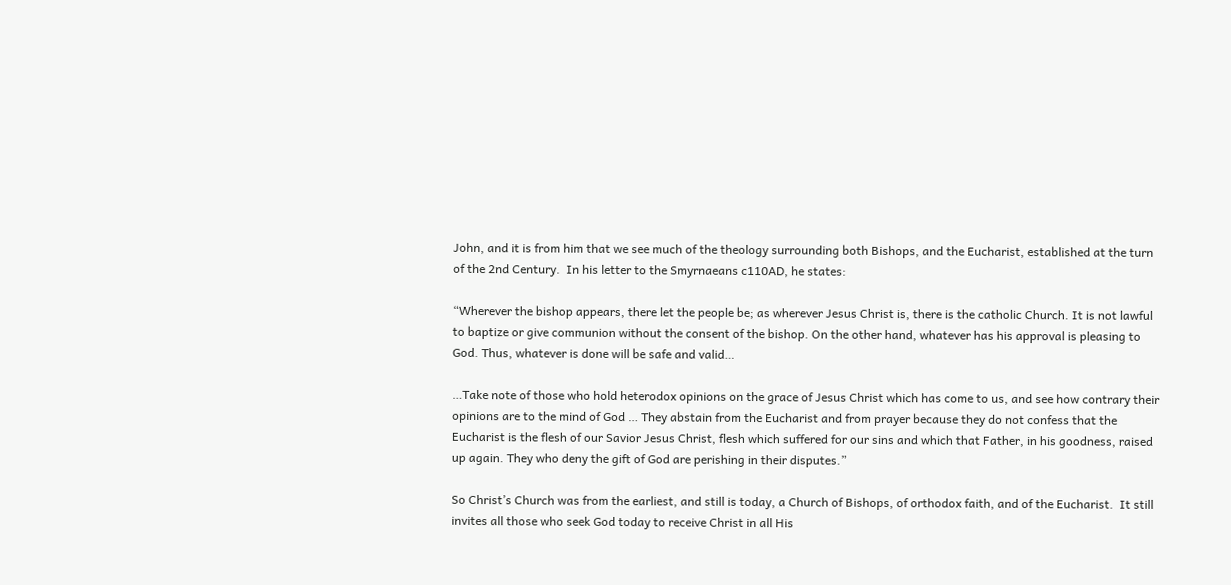John, and it is from him that we see much of the theology surrounding both Bishops, and the Eucharist, established at the turn of the 2nd Century.  In his letter to the Smyrnaeans c110AD, he states:

“Wherever the bishop appears, there let the people be; as wherever Jesus Christ is, there is the catholic Church. It is not lawful to baptize or give communion without the consent of the bishop. On the other hand, whatever has his approval is pleasing to God. Thus, whatever is done will be safe and valid…

…Take note of those who hold heterodox opinions on the grace of Jesus Christ which has come to us, and see how contrary their opinions are to the mind of God … They abstain from the Eucharist and from prayer because they do not confess that the Eucharist is the flesh of our Savior Jesus Christ, flesh which suffered for our sins and which that Father, in his goodness, raised up again. They who deny the gift of God are perishing in their disputes.”

So Christ’s Church was from the earliest, and still is today, a Church of Bishops, of orthodox faith, and of the Eucharist.  It still invites all those who seek God today to receive Christ in all His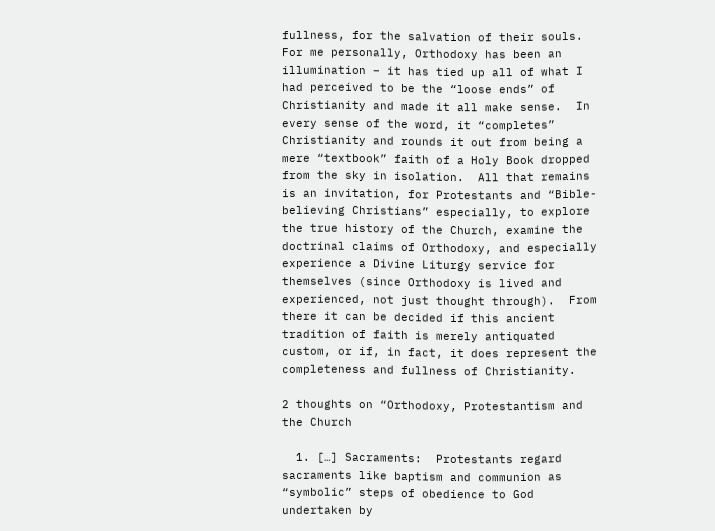fullness, for the salvation of their souls.  For me personally, Orthodoxy has been an illumination – it has tied up all of what I had perceived to be the “loose ends” of Christianity and made it all make sense.  In every sense of the word, it “completes” Christianity and rounds it out from being a mere “textbook” faith of a Holy Book dropped from the sky in isolation.  All that remains is an invitation, for Protestants and “Bible-believing Christians” especially, to explore the true history of the Church, examine the doctrinal claims of Orthodoxy, and especially experience a Divine Liturgy service for themselves (since Orthodoxy is lived and experienced, not just thought through).  From there it can be decided if this ancient tradition of faith is merely antiquated custom, or if, in fact, it does represent the completeness and fullness of Christianity.

2 thoughts on “Orthodoxy, Protestantism and the Church

  1. […] Sacraments:  Protestants regard sacraments like baptism and communion as “symbolic” steps of obedience to God undertaken by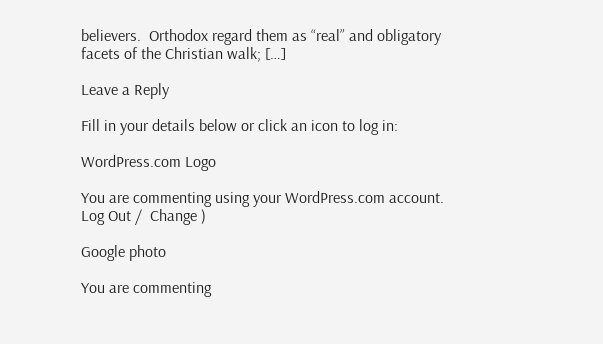believers.  Orthodox regard them as “real” and obligatory facets of the Christian walk; […]

Leave a Reply

Fill in your details below or click an icon to log in:

WordPress.com Logo

You are commenting using your WordPress.com account. Log Out /  Change )

Google photo

You are commenting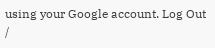using your Google account. Log Out /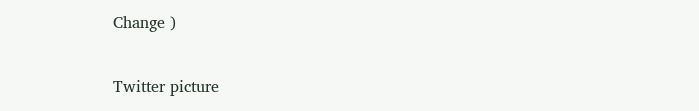Change )

Twitter picture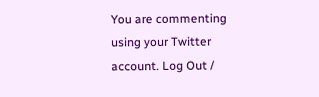You are commenting using your Twitter account. Log Out /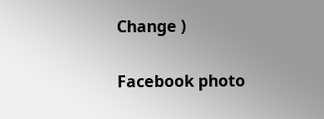Change )

Facebook photo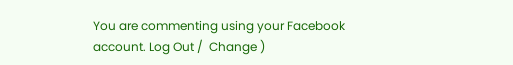You are commenting using your Facebook account. Log Out /  Change )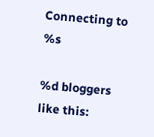Connecting to %s

%d bloggers like this: